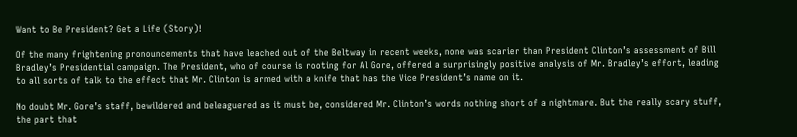Want to Be President? Get a Life (Story)!

Of the many frightening pronouncements that have leached out of the Beltway in recent weeks, none was scarier than President Clinton’s assessment of Bill Bradley’s Presidential campaign. The President, who of course is rooting for Al Gore, offered a surprisingly positive analysis of Mr. Bradley’s effort, leading to all sorts of talk to the effect that Mr. Clinton is armed with a knife that has the Vice President’s name on it.

No doubt Mr. Gore’s staff, bewildered and beleaguered as it must be, considered Mr. Clinton’s words nothing short of a nightmare. But the really scary stuff, the part that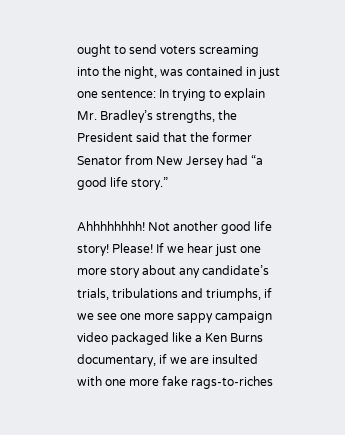ought to send voters screaming into the night, was contained in just one sentence: In trying to explain Mr. Bradley’s strengths, the President said that the former Senator from New Jersey had “a good life story.”

Ahhhhhhhh! Not another good life story! Please! If we hear just one more story about any candidate’s trials, tribulations and triumphs, if we see one more sappy campaign video packaged like a Ken Burns documentary, if we are insulted with one more fake rags-to-riches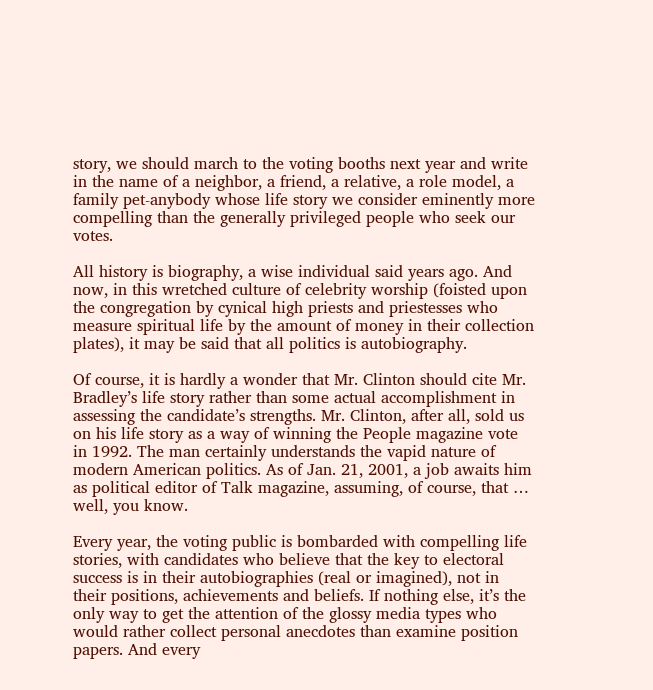story, we should march to the voting booths next year and write in the name of a neighbor, a friend, a relative, a role model, a family pet-anybody whose life story we consider eminently more compelling than the generally privileged people who seek our votes.

All history is biography, a wise individual said years ago. And now, in this wretched culture of celebrity worship (foisted upon the congregation by cynical high priests and priestesses who measure spiritual life by the amount of money in their collection plates), it may be said that all politics is autobiography.

Of course, it is hardly a wonder that Mr. Clinton should cite Mr. Bradley’s life story rather than some actual accomplishment in assessing the candidate’s strengths. Mr. Clinton, after all, sold us on his life story as a way of winning the People magazine vote in 1992. The man certainly understands the vapid nature of modern American politics. As of Jan. 21, 2001, a job awaits him as political editor of Talk magazine, assuming, of course, that … well, you know.

Every year, the voting public is bombarded with compelling life stories, with candidates who believe that the key to electoral success is in their autobiographies (real or imagined), not in their positions, achievements and beliefs. If nothing else, it’s the only way to get the attention of the glossy media types who would rather collect personal anecdotes than examine position papers. And every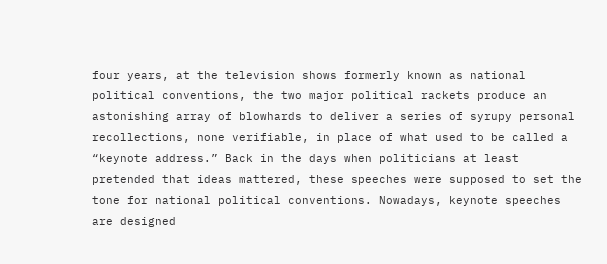four years, at the television shows formerly known as national political conventions, the two major political rackets produce an astonishing array of blowhards to deliver a series of syrupy personal recollections, none verifiable, in place of what used to be called a “keynote address.” Back in the days when politicians at least pretended that ideas mattered, these speeches were supposed to set the tone for national political conventions. Nowadays, keynote speeches are designed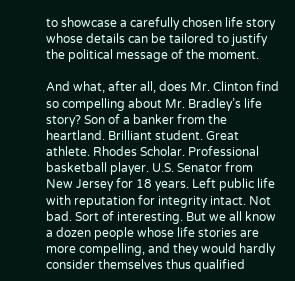to showcase a carefully chosen life story whose details can be tailored to justify the political message of the moment.

And what, after all, does Mr. Clinton find so compelling about Mr. Bradley’s life story? Son of a banker from the heartland. Brilliant student. Great athlete. Rhodes Scholar. Professional basketball player. U.S. Senator from New Jersey for 18 years. Left public life with reputation for integrity intact. Not bad. Sort of interesting. But we all know a dozen people whose life stories are more compelling, and they would hardly consider themselves thus qualified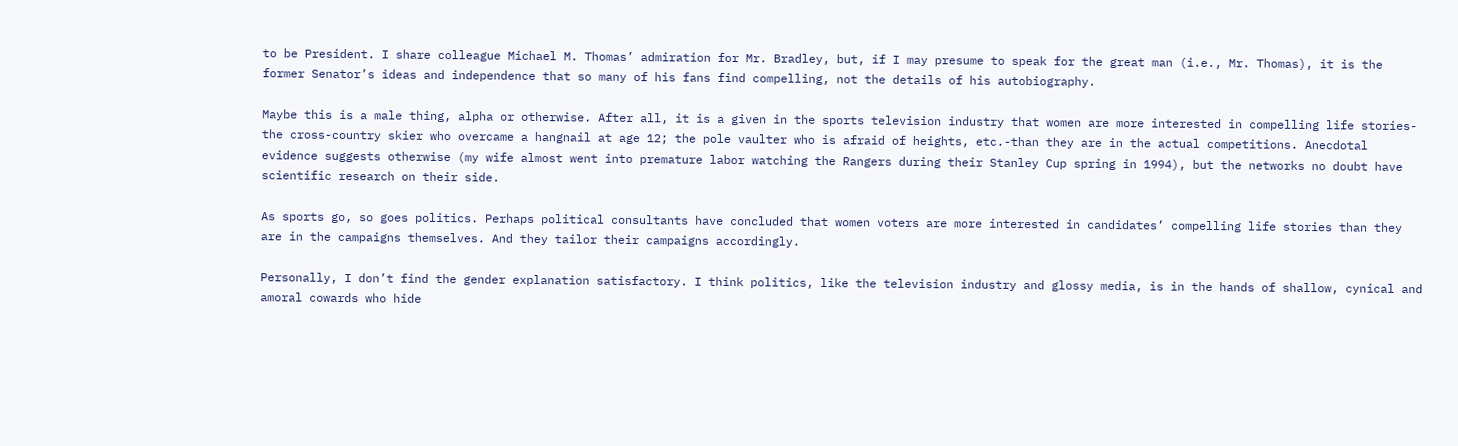to be President. I share colleague Michael M. Thomas’ admiration for Mr. Bradley, but, if I may presume to speak for the great man (i.e., Mr. Thomas), it is the former Senator’s ideas and independence that so many of his fans find compelling, not the details of his autobiography.

Maybe this is a male thing, alpha or otherwise. After all, it is a given in the sports television industry that women are more interested in compelling life stories-the cross-country skier who overcame a hangnail at age 12; the pole vaulter who is afraid of heights, etc.-than they are in the actual competitions. Anecdotal evidence suggests otherwise (my wife almost went into premature labor watching the Rangers during their Stanley Cup spring in 1994), but the networks no doubt have scientific research on their side.

As sports go, so goes politics. Perhaps political consultants have concluded that women voters are more interested in candidates’ compelling life stories than they are in the campaigns themselves. And they tailor their campaigns accordingly.

Personally, I don’t find the gender explanation satisfactory. I think politics, like the television industry and glossy media, is in the hands of shallow, cynical and amoral cowards who hide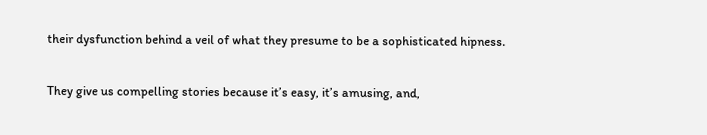their dysfunction behind a veil of what they presume to be a sophisticated hipness.

They give us compelling stories because it’s easy, it’s amusing, and,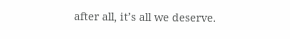after all, it’s all we deserve.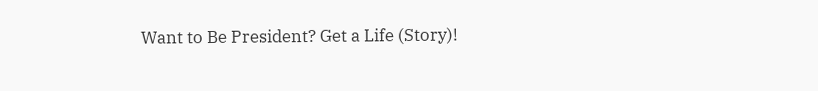Want to Be President? Get a Life (Story)!